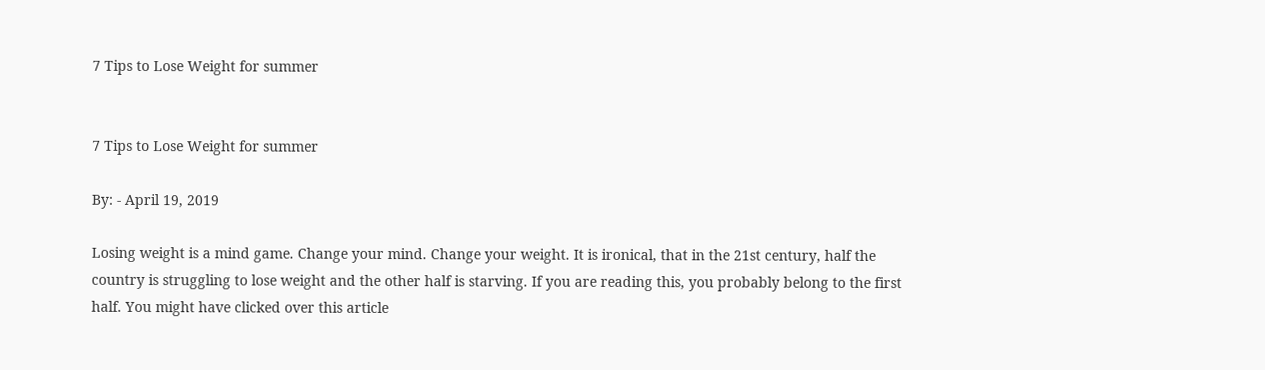7 Tips to Lose Weight for summer


7 Tips to Lose Weight for summer

By: - April 19, 2019

Losing weight is a mind game. Change your mind. Change your weight. It is ironical, that in the 21st century, half the country is struggling to lose weight and the other half is starving. If you are reading this, you probably belong to the first half. You might have clicked over this article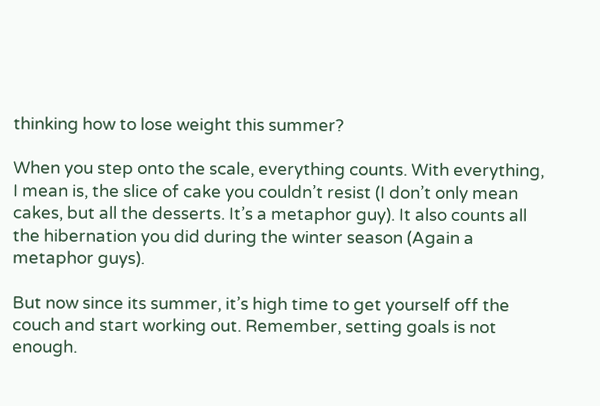thinking how to lose weight this summer?

When you step onto the scale, everything counts. With everything, I mean is, the slice of cake you couldn’t resist (I don’t only mean cakes, but all the desserts. It’s a metaphor guy). It also counts all the hibernation you did during the winter season (Again a metaphor guys).

But now since its summer, it’s high time to get yourself off the couch and start working out. Remember, setting goals is not enough.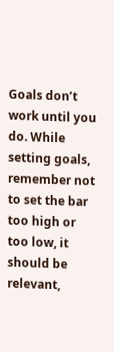Goals don’t work until you do. While setting goals, remember not to set the bar too high or too low, it should be relevant,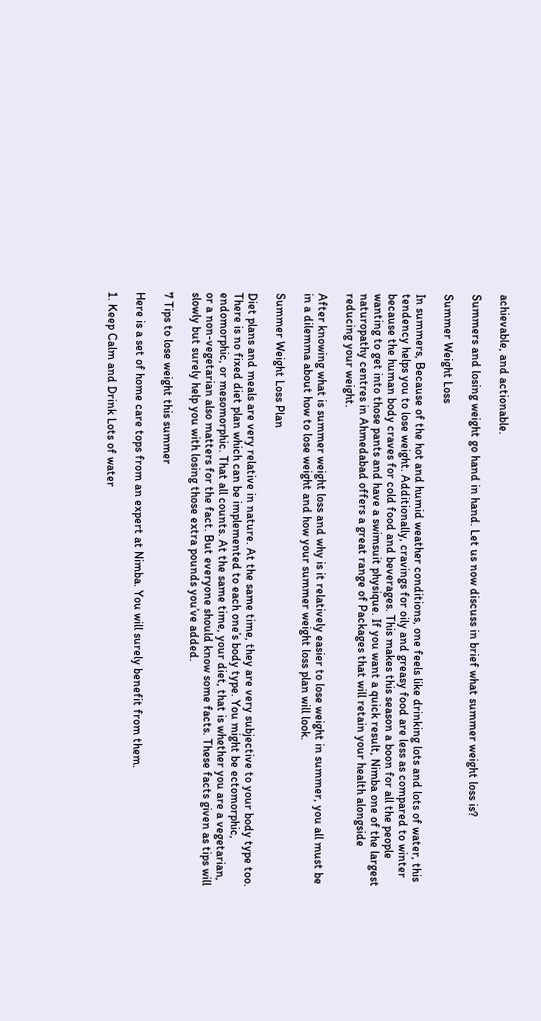achievable, and actionable.

Summers and losing weight go hand in hand. Let us now discuss in brief what summer weight loss is?

Summer Weight Loss

In summers, Because of the hot and humid weather conditions, one feels like drinking lots and lots of water, this tendency helps you to lose weight. Additionally, cravings for oily and greasy food are less as compared to winter because the human body craves for cold food and beverages. This makes this season a boon for all the people wanting to get into those pants and have a swimsuit physique. If you want a quick result, Nimba one of the largest naturopathy centres in Ahmedabad offers a great range of Packages that will retain your health alongside reducing your weight.

After knowing what is summer weight loss and why is it relatively easier to lose weight in summer, you all must be in a dilemma about how to lose weight and how your summer weight loss plan will look.

Summer Weight Loss Plan

Diet plans and meals are very relative in nature. At the same time, they are very subjective to your body type too. There is no fixed diet plan which can be implemented to each one’s body type. You might be ectomorphic, endomorphic, or mesomorphic. That all counts. At the same time, your diet, that is whether you are a vegetarian, or a non-vegetarian also matters for the fact. But everyone should know some facts. These facts given as tips will slowly but surely help you with losing those extra pounds you’ve added.

7 Tips to lose weight this summer

Here is a set of home care tops from an expert at Nimba. You will surely benefit from them.

1. Keep Calm and Drink Lots of water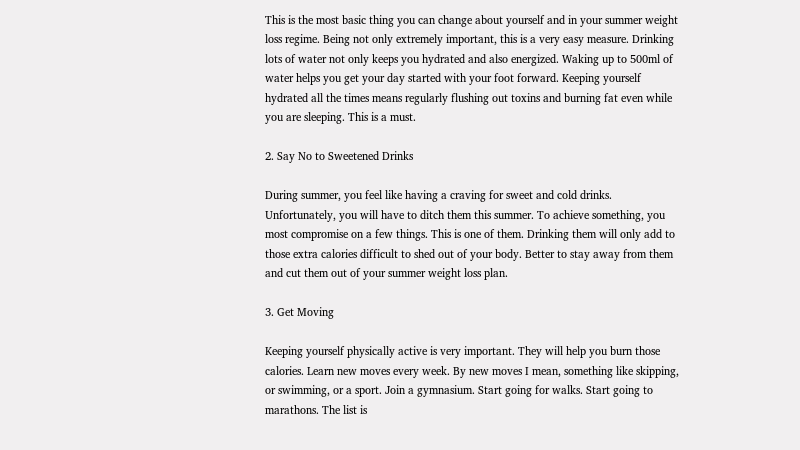This is the most basic thing you can change about yourself and in your summer weight loss regime. Being not only extremely important, this is a very easy measure. Drinking lots of water not only keeps you hydrated and also energized. Waking up to 500ml of water helps you get your day started with your foot forward. Keeping yourself hydrated all the times means regularly flushing out toxins and burning fat even while you are sleeping. This is a must.

2. Say No to Sweetened Drinks

During summer, you feel like having a craving for sweet and cold drinks. Unfortunately, you will have to ditch them this summer. To achieve something, you most compromise on a few things. This is one of them. Drinking them will only add to those extra calories difficult to shed out of your body. Better to stay away from them and cut them out of your summer weight loss plan.

3. Get Moving

Keeping yourself physically active is very important. They will help you burn those calories. Learn new moves every week. By new moves I mean, something like skipping, or swimming, or a sport. Join a gymnasium. Start going for walks. Start going to marathons. The list is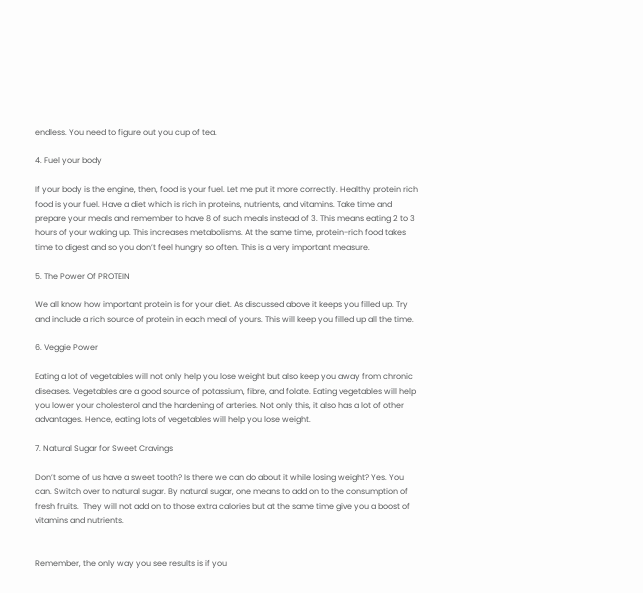endless. You need to figure out you cup of tea.

4. Fuel your body

If your body is the engine, then, food is your fuel. Let me put it more correctly. Healthy protein rich food is your fuel. Have a diet which is rich in proteins, nutrients, and vitamins. Take time and prepare your meals and remember to have 8 of such meals instead of 3. This means eating 2 to 3 hours of your waking up. This increases metabolisms. At the same time, protein-rich food takes time to digest and so you don’t feel hungry so often. This is a very important measure.

5. The Power Of PROTEIN

We all know how important protein is for your diet. As discussed above it keeps you filled up. Try and include a rich source of protein in each meal of yours. This will keep you filled up all the time.

6. Veggie Power

Eating a lot of vegetables will not only help you lose weight but also keep you away from chronic diseases. Vegetables are a good source of potassium, fibre, and folate. Eating vegetables will help you lower your cholesterol and the hardening of arteries. Not only this, it also has a lot of other advantages. Hence, eating lots of vegetables will help you lose weight.

7. Natural Sugar for Sweet Cravings

Don’t some of us have a sweet tooth? Is there we can do about it while losing weight? Yes. You can. Switch over to natural sugar. By natural sugar, one means to add on to the consumption of fresh fruits.  They will not add on to those extra calories but at the same time give you a boost of vitamins and nutrients.


Remember, the only way you see results is if you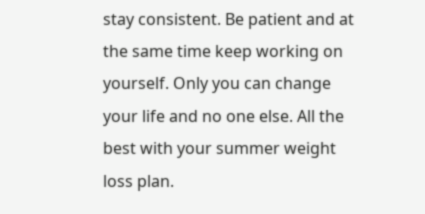stay consistent. Be patient and at the same time keep working on yourself. Only you can change your life and no one else. All the best with your summer weight loss plan.